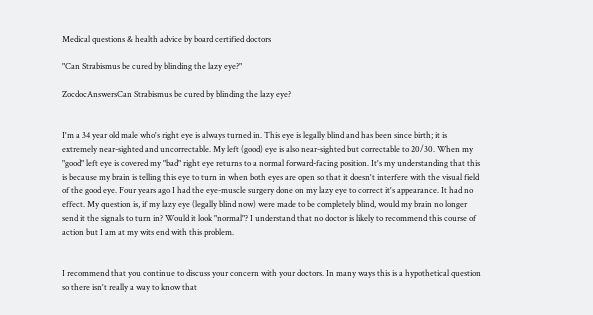Medical questions & health advice by board certified doctors

"Can Strabismus be cured by blinding the lazy eye?"

ZocdocAnswersCan Strabismus be cured by blinding the lazy eye?


I'm a 34 year old male who's right eye is always turned in. This eye is legally blind and has been since birth; it is extremely near-sighted and uncorrectable. My left (good) eye is also near-sighted but correctable to 20/30. When my "good" left eye is covered my "bad" right eye returns to a normal forward-facing position. It's my understanding that this is because my brain is telling this eye to turn in when both eyes are open so that it doesn't interfere with the visual field of the good eye. Four years ago I had the eye-muscle surgery done on my lazy eye to correct it's appearance. It had no effect. My question is, if my lazy eye (legally blind now) were made to be completely blind, would my brain no longer send it the signals to turn in? Would it look "normal"? I understand that no doctor is likely to recommend this course of action but I am at my wits end with this problem.


I recommend that you continue to discuss your concern with your doctors. In many ways this is a hypothetical question so there isn't really a way to know that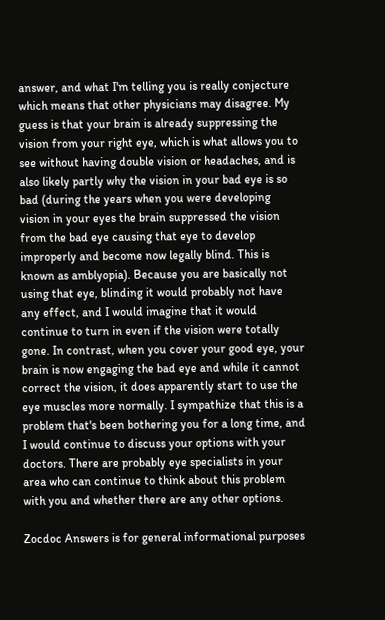answer, and what I'm telling you is really conjecture which means that other physicians may disagree. My guess is that your brain is already suppressing the vision from your right eye, which is what allows you to see without having double vision or headaches, and is also likely partly why the vision in your bad eye is so bad (during the years when you were developing vision in your eyes the brain suppressed the vision from the bad eye causing that eye to develop improperly and become now legally blind. This is known as amblyopia). Because you are basically not using that eye, blinding it would probably not have any effect, and I would imagine that it would continue to turn in even if the vision were totally gone. In contrast, when you cover your good eye, your brain is now engaging the bad eye and while it cannot correct the vision, it does apparently start to use the eye muscles more normally. I sympathize that this is a problem that's been bothering you for a long time, and I would continue to discuss your options with your doctors. There are probably eye specialists in your area who can continue to think about this problem with you and whether there are any other options.

Zocdoc Answers is for general informational purposes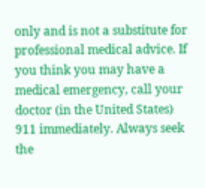only and is not a substitute for professional medical advice. If you think you may have a medical emergency, call your doctor (in the United States) 911 immediately. Always seek the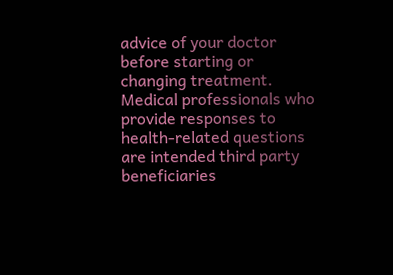advice of your doctor before starting or changing treatment. Medical professionals who provide responses to health-related questions are intended third party beneficiaries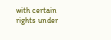with certain rights under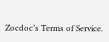Zocdoc’s Terms of Service.